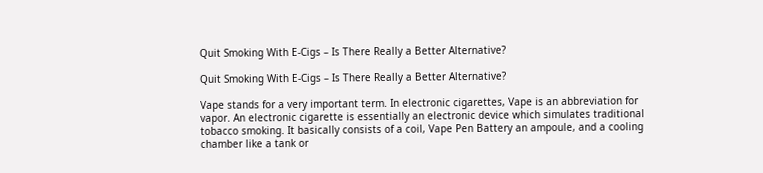Quit Smoking With E-Cigs – Is There Really a Better Alternative?

Quit Smoking With E-Cigs – Is There Really a Better Alternative?

Vape stands for a very important term. In electronic cigarettes, Vape is an abbreviation for vapor. An electronic cigarette is essentially an electronic device which simulates traditional tobacco smoking. It basically consists of a coil, Vape Pen Battery an ampoule, and a cooling chamber like a tank or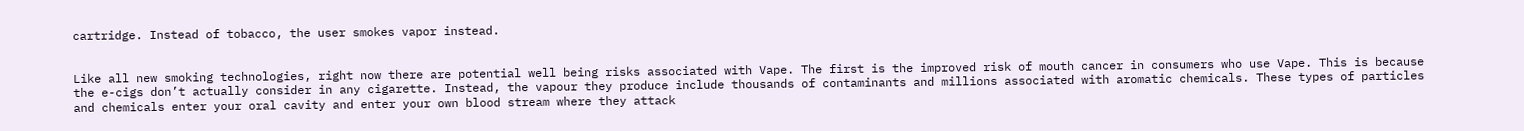cartridge. Instead of tobacco, the user smokes vapor instead.


Like all new smoking technologies, right now there are potential well being risks associated with Vape. The first is the improved risk of mouth cancer in consumers who use Vape. This is because the e-cigs don’t actually consider in any cigarette. Instead, the vapour they produce include thousands of contaminants and millions associated with aromatic chemicals. These types of particles and chemicals enter your oral cavity and enter your own blood stream where they attack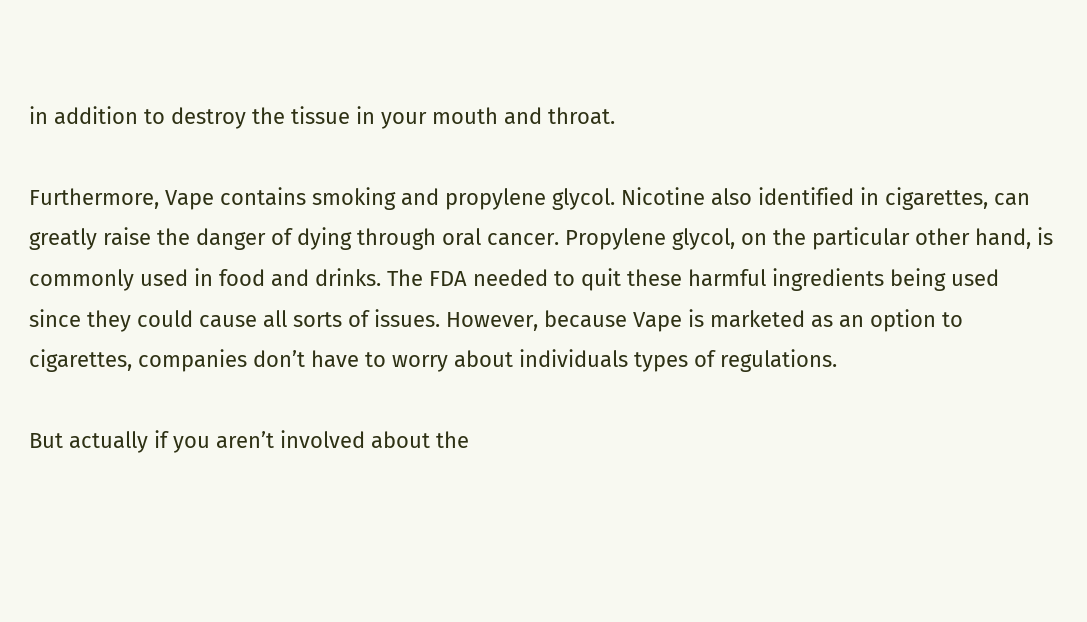in addition to destroy the tissue in your mouth and throat.

Furthermore, Vape contains smoking and propylene glycol. Nicotine also identified in cigarettes, can greatly raise the danger of dying through oral cancer. Propylene glycol, on the particular other hand, is commonly used in food and drinks. The FDA needed to quit these harmful ingredients being used since they could cause all sorts of issues. However, because Vape is marketed as an option to cigarettes, companies don’t have to worry about individuals types of regulations.

But actually if you aren’t involved about the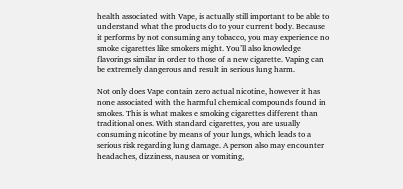health associated with Vape, is actually still important to be able to understand what the products do to your current body. Because it performs by not consuming any tobacco, you may experience no smoke cigarettes like smokers might. You’ll also knowledge flavorings similar in order to those of a new cigarette. Vaping can be extremely dangerous and result in serious lung harm.

Not only does Vape contain zero actual nicotine, however it has none associated with the harmful chemical compounds found in smokes. This is what makes e smoking cigarettes different than traditional ones. With standard cigarettes, you are usually consuming nicotine by means of your lungs, which leads to a serious risk regarding lung damage. A person also may encounter headaches, dizziness, nausea or vomiting,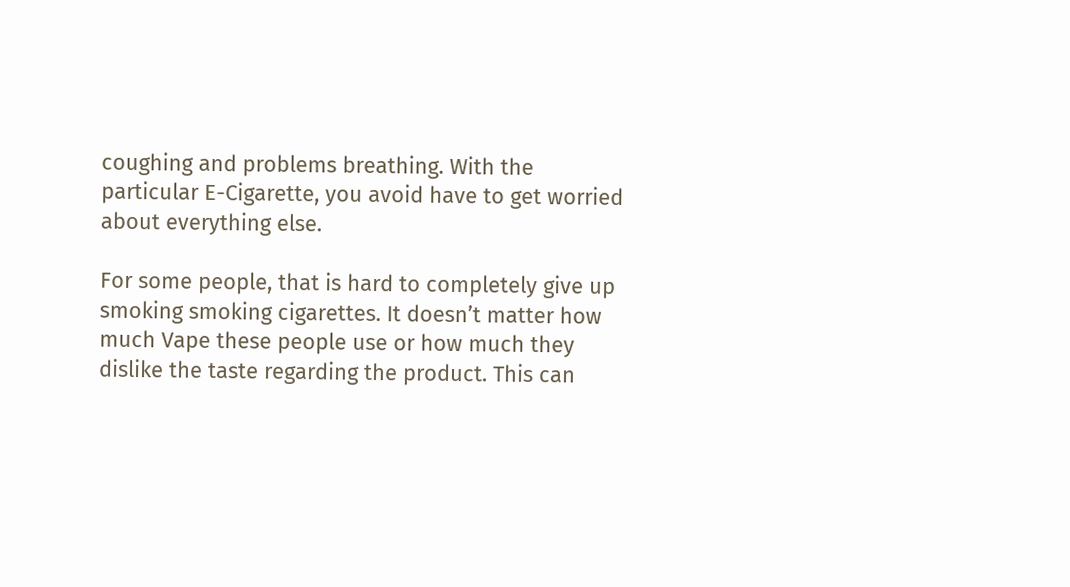coughing and problems breathing. With the particular E-Cigarette, you avoid have to get worried about everything else.

For some people, that is hard to completely give up smoking smoking cigarettes. It doesn’t matter how much Vape these people use or how much they dislike the taste regarding the product. This can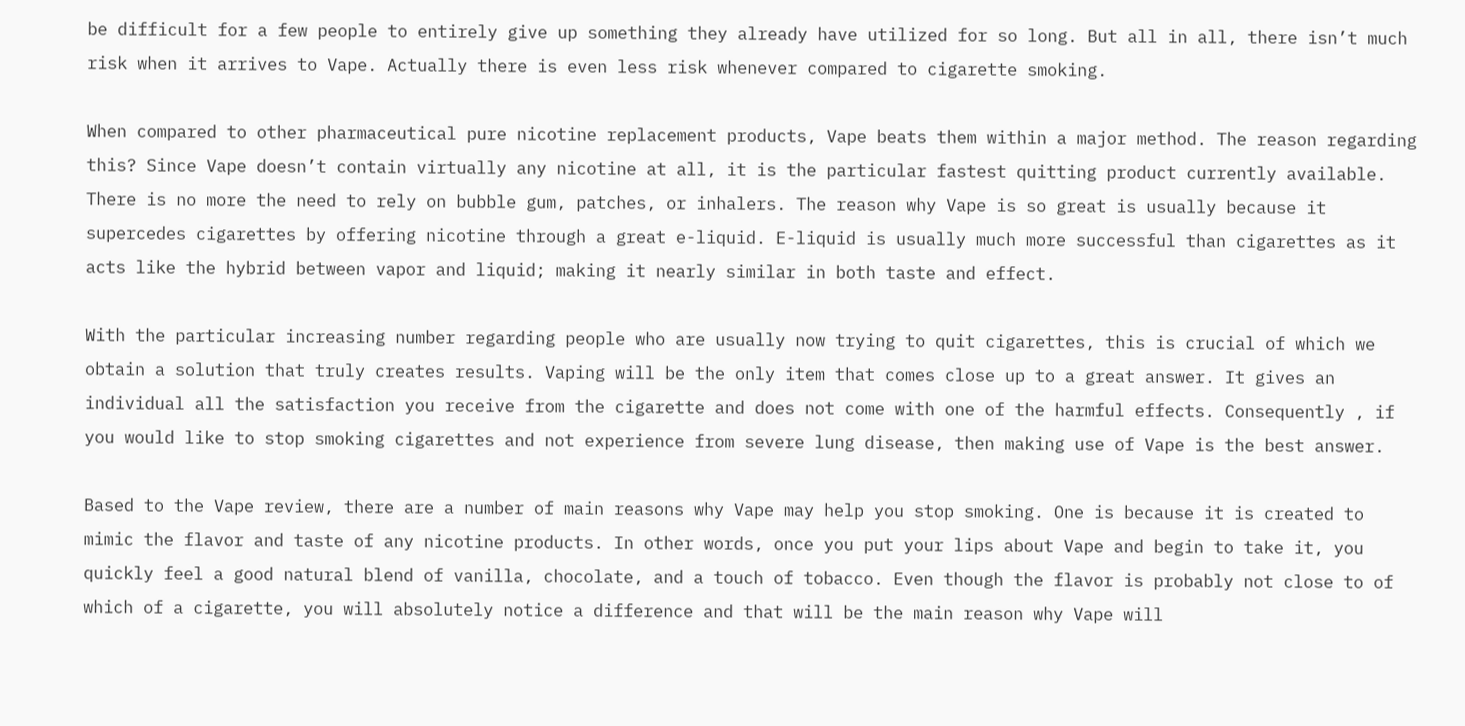be difficult for a few people to entirely give up something they already have utilized for so long. But all in all, there isn’t much risk when it arrives to Vape. Actually there is even less risk whenever compared to cigarette smoking.

When compared to other pharmaceutical pure nicotine replacement products, Vape beats them within a major method. The reason regarding this? Since Vape doesn’t contain virtually any nicotine at all, it is the particular fastest quitting product currently available. There is no more the need to rely on bubble gum, patches, or inhalers. The reason why Vape is so great is usually because it supercedes cigarettes by offering nicotine through a great e-liquid. E-liquid is usually much more successful than cigarettes as it acts like the hybrid between vapor and liquid; making it nearly similar in both taste and effect.

With the particular increasing number regarding people who are usually now trying to quit cigarettes, this is crucial of which we obtain a solution that truly creates results. Vaping will be the only item that comes close up to a great answer. It gives an individual all the satisfaction you receive from the cigarette and does not come with one of the harmful effects. Consequently , if you would like to stop smoking cigarettes and not experience from severe lung disease, then making use of Vape is the best answer.

Based to the Vape review, there are a number of main reasons why Vape may help you stop smoking. One is because it is created to mimic the flavor and taste of any nicotine products. In other words, once you put your lips about Vape and begin to take it, you quickly feel a good natural blend of vanilla, chocolate, and a touch of tobacco. Even though the flavor is probably not close to of which of a cigarette, you will absolutely notice a difference and that will be the main reason why Vape will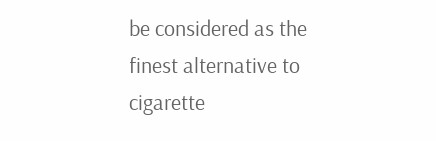be considered as the finest alternative to cigarette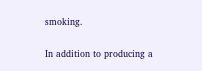smoking.

In addition to producing a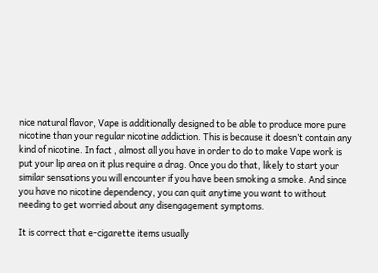nice natural flavor, Vape is additionally designed to be able to produce more pure nicotine than your regular nicotine addiction. This is because it doesn’t contain any kind of nicotine. In fact , almost all you have in order to do to make Vape work is put your lip area on it plus require a drag. Once you do that, likely to start your similar sensations you will encounter if you have been smoking a smoke. And since you have no nicotine dependency, you can quit anytime you want to without needing to get worried about any disengagement symptoms.

It is correct that e-cigarette items usually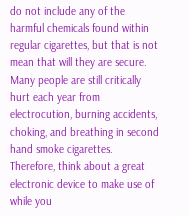do not include any of the harmful chemicals found within regular cigarettes, but that is not mean that will they are secure. Many people are still critically hurt each year from electrocution, burning accidents, choking, and breathing in second hand smoke cigarettes. Therefore, think about a great electronic device to make use of while you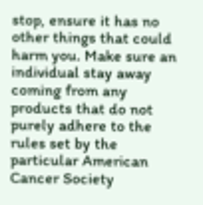stop, ensure it has no other things that could harm you. Make sure an individual stay away coming from any products that do not purely adhere to the rules set by the particular American Cancer Society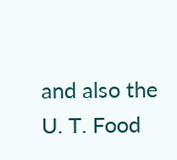and also the U. T. Food